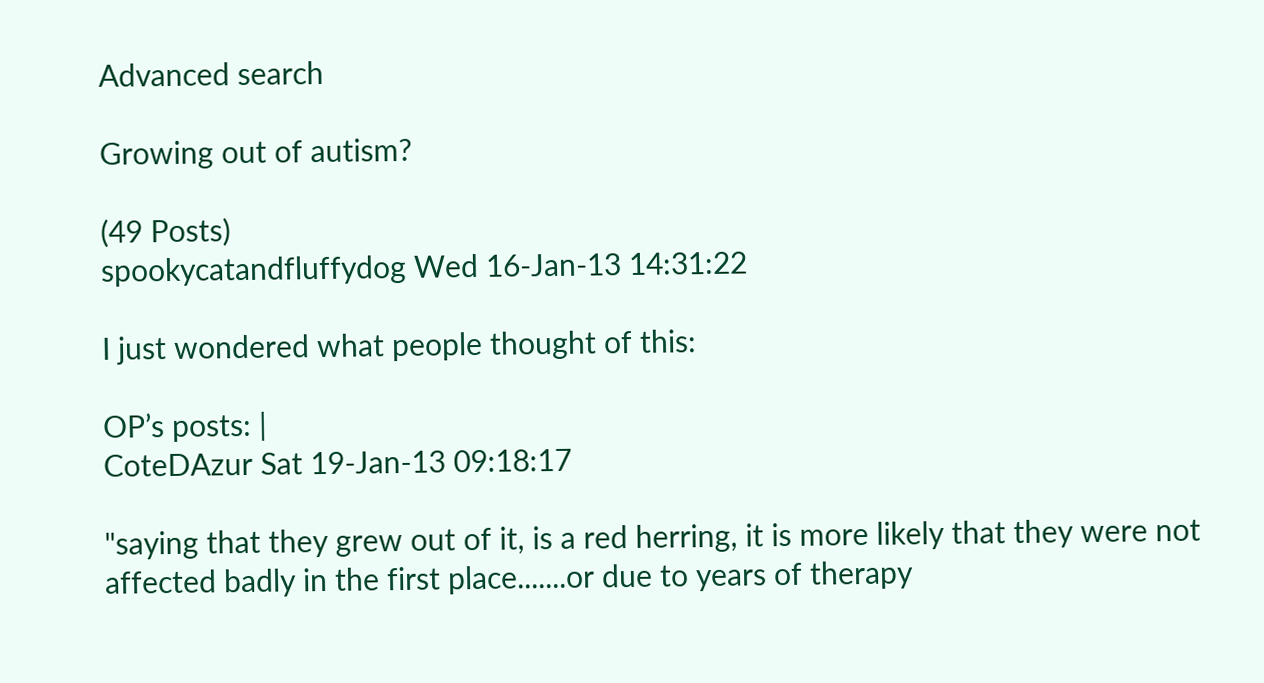Advanced search

Growing out of autism?

(49 Posts)
spookycatandfluffydog Wed 16-Jan-13 14:31:22

I just wondered what people thought of this:

OP’s posts: |
CoteDAzur Sat 19-Jan-13 09:18:17

"saying that they grew out of it, is a red herring, it is more likely that they were not affected badly in the first place.......or due to years of therapy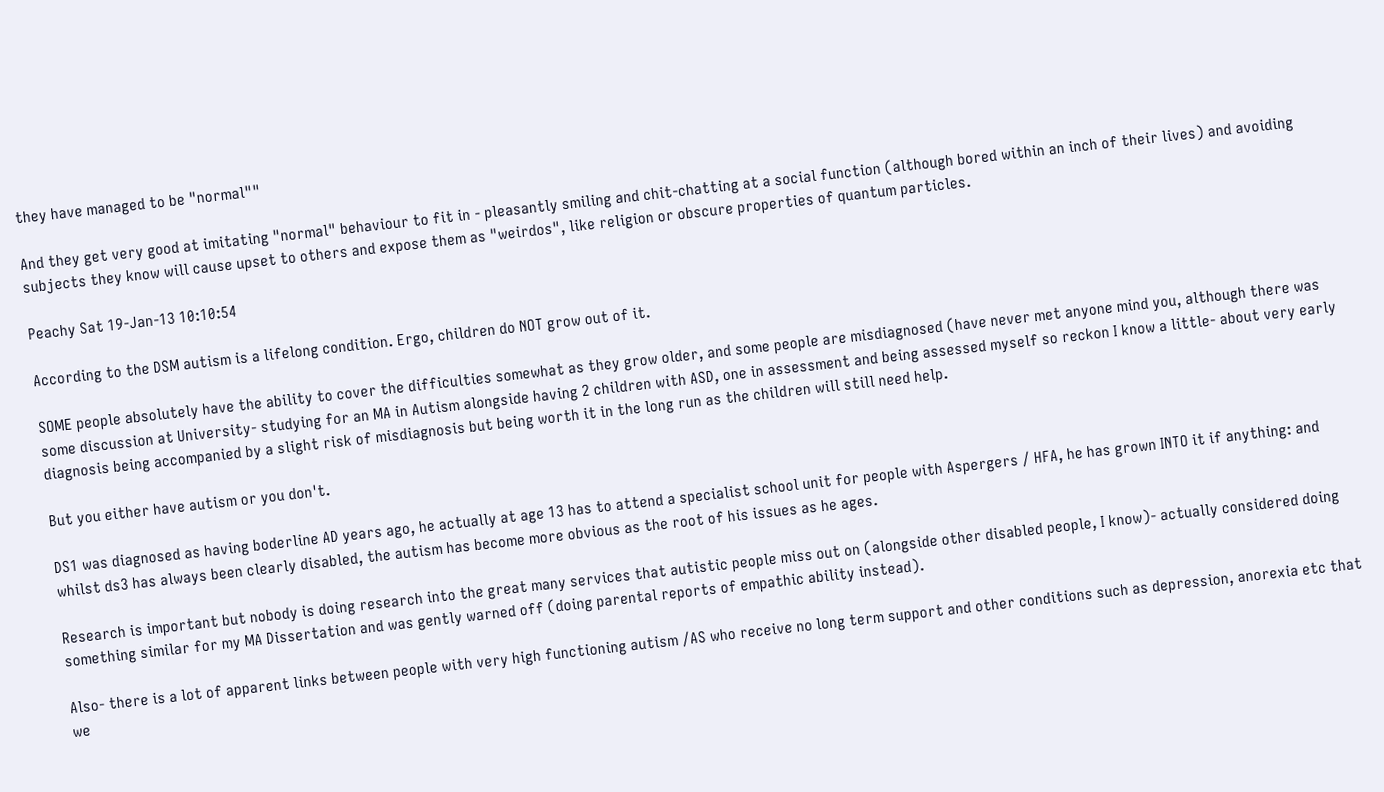they have managed to be "normal""

And they get very good at imitating "normal" behaviour to fit in - pleasantly smiling and chit-chatting at a social function (although bored within an inch of their lives) and avoiding subjects they know will cause upset to others and expose them as "weirdos", like religion or obscure properties of quantum particles.

Peachy Sat 19-Jan-13 10:10:54

According to the DSM autism is a lifelong condition. Ergo, children do NOT grow out of it.

SOME people absolutely have the ability to cover the difficulties somewhat as they grow older, and some people are misdiagnosed (have never met anyone mind you, although there was some discussion at University- studying for an MA in Autism alongside having 2 children with ASD, one in assessment and being assessed myself so reckon I know a little- about very early diagnosis being accompanied by a slight risk of misdiagnosis but being worth it in the long run as the children will still need help.

But you either have autism or you don't.

DS1 was diagnosed as having boderline AD years ago, he actually at age 13 has to attend a specialist school unit for people with Aspergers / HFA, he has grown INTO it if anything: and whilst ds3 has always been clearly disabled, the autism has become more obvious as the root of his issues as he ages.

Research is important but nobody is doing research into the great many services that autistic people miss out on (alongside other disabled people, I know)- actually considered doing something similar for my MA Dissertation and was gently warned off (doing parental reports of empathic ability instead).

Also- there is a lot of apparent links between people with very high functioning autism /AS who receive no long term support and other conditions such as depression, anorexia etc that we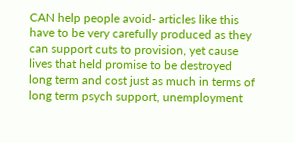CAN help people avoid- articles like this have to be very carefully produced as they can support cuts to provision, yet cause lives that held promise to be destroyed long term and cost just as much in terms of long term psych support, unemployment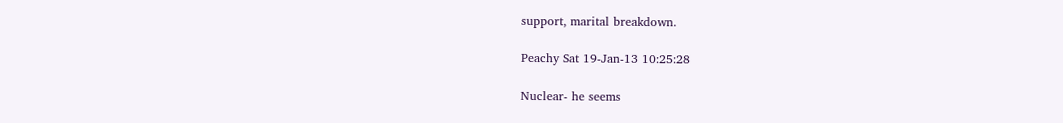support, marital breakdown.

Peachy Sat 19-Jan-13 10:25:28

Nuclear- he seems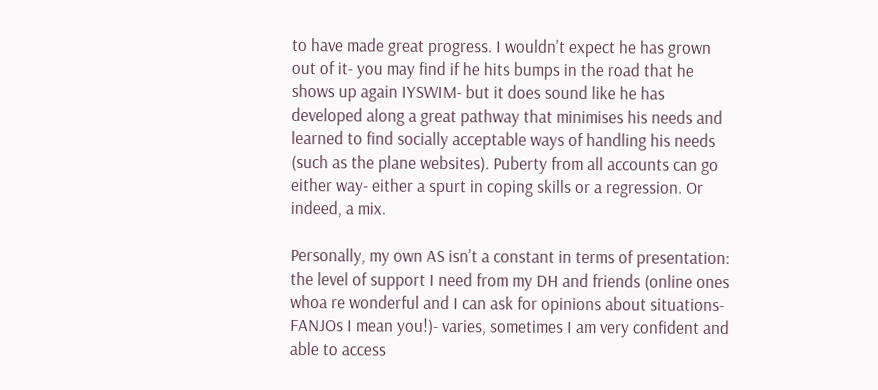to have made great progress. I wouldn't expect he has grown out of it- you may find if he hits bumps in the road that he shows up again IYSWIM- but it does sound like he has developed along a great pathway that minimises his needs and learned to find socially acceptable ways of handling his needs (such as the plane websites). Puberty from all accounts can go either way- either a spurt in coping skills or a regression. Or indeed, a mix.

Personally, my own AS isn't a constant in terms of presentation: the level of support I need from my DH and friends (online ones whoa re wonderful and I can ask for opinions about situations- FANJOs I mean you!)- varies, sometimes I am very confident and able to access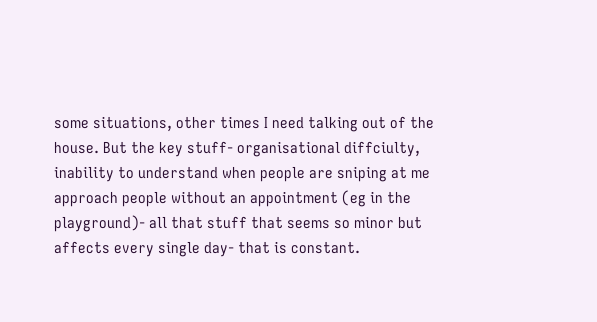some situations, other times I need talking out of the house. But the key stuff- organisational diffciulty, inability to understand when people are sniping at me approach people without an appointment (eg in the playground)- all that stuff that seems so minor but affects every single day- that is constant.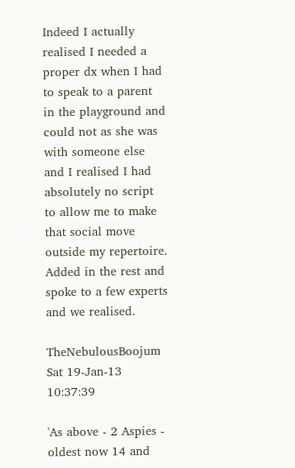Indeed I actually realised I needed a proper dx when I had to speak to a parent in the playground and could not as she was with someone else and I realised I had absolutely no script to allow me to make that social move outside my repertoire. Added in the rest and spoke to a few experts and we realised.

TheNebulousBoojum Sat 19-Jan-13 10:37:39

'As above - 2 Aspies - oldest now 14 and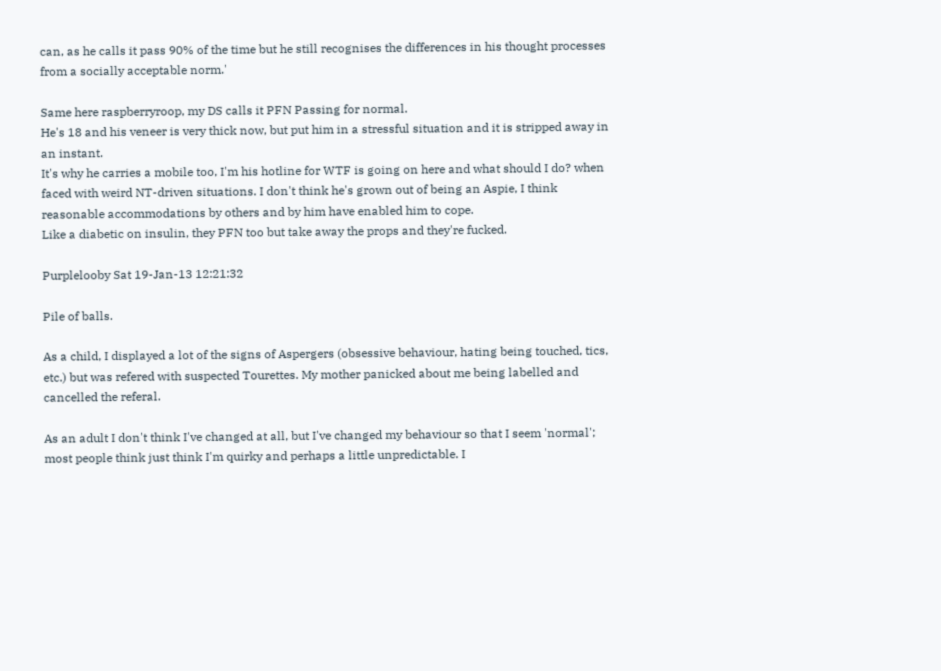can, as he calls it pass 90% of the time but he still recognises the differences in his thought processes from a socially acceptable norm.'

Same here raspberryroop, my DS calls it PFN Passing for normal.
He's 18 and his veneer is very thick now, but put him in a stressful situation and it is stripped away in an instant.
It's why he carries a mobile too, I'm his hotline for WTF is going on here and what should I do? when faced with weird NT-driven situations. I don't think he's grown out of being an Aspie, I think reasonable accommodations by others and by him have enabled him to cope.
Like a diabetic on insulin, they PFN too but take away the props and they're fucked.

Purplelooby Sat 19-Jan-13 12:21:32

Pile of balls.

As a child, I displayed a lot of the signs of Aspergers (obsessive behaviour, hating being touched, tics, etc.) but was refered with suspected Tourettes. My mother panicked about me being labelled and cancelled the referal.

As an adult I don't think I've changed at all, but I've changed my behaviour so that I seem 'normal'; most people think just think I'm quirky and perhaps a little unpredictable. I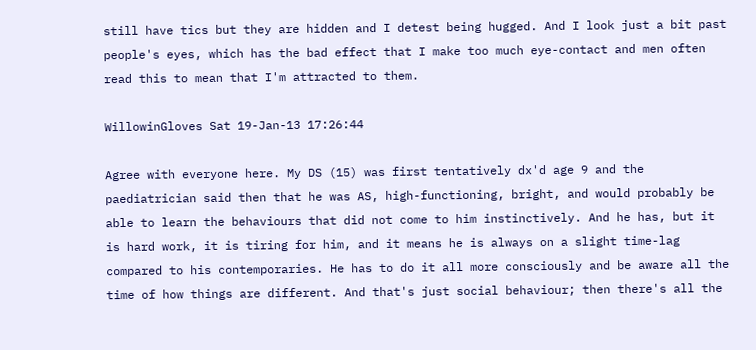still have tics but they are hidden and I detest being hugged. And I look just a bit past people's eyes, which has the bad effect that I make too much eye-contact and men often read this to mean that I'm attracted to them.

WillowinGloves Sat 19-Jan-13 17:26:44

Agree with everyone here. My DS (15) was first tentatively dx'd age 9 and the paediatrician said then that he was AS, high-functioning, bright, and would probably be able to learn the behaviours that did not come to him instinctively. And he has, but it is hard work, it is tiring for him, and it means he is always on a slight time-lag compared to his contemporaries. He has to do it all more consciously and be aware all the time of how things are different. And that's just social behaviour; then there's all the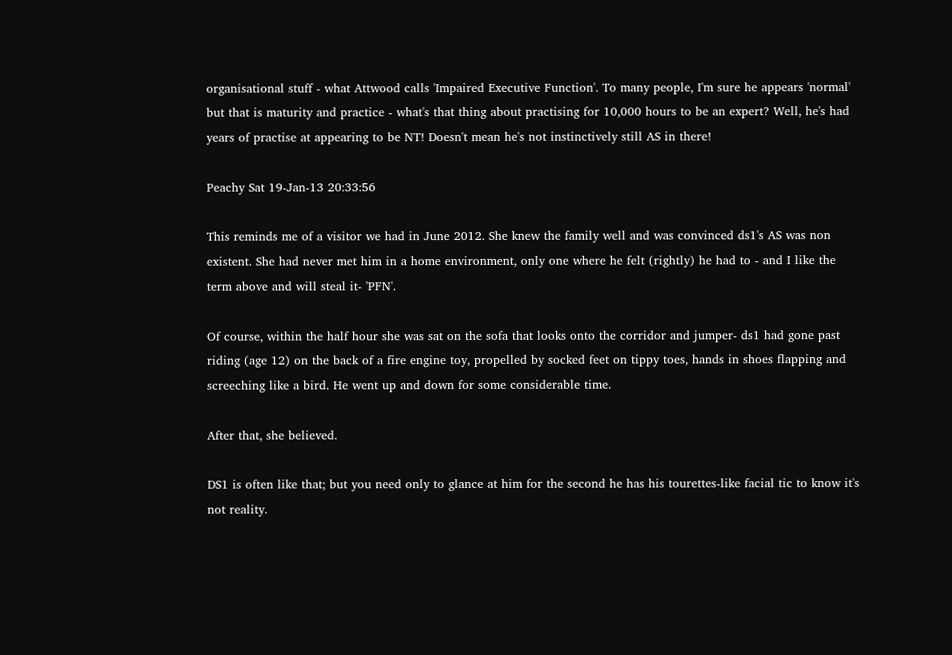organisational stuff - what Attwood calls 'Impaired Executive Function'. To many people, I'm sure he appears 'normal' but that is maturity and practice - what's that thing about practising for 10,000 hours to be an expert? Well, he's had years of practise at appearing to be NT! Doesn't mean he's not instinctively still AS in there!

Peachy Sat 19-Jan-13 20:33:56

This reminds me of a visitor we had in June 2012. She knew the family well and was convinced ds1's AS was non existent. She had never met him in a home environment, only one where he felt (rightly) he had to - and I like the term above and will steal it- 'PFN'.

Of course, within the half hour she was sat on the sofa that looks onto the corridor and jumper- ds1 had gone past riding (age 12) on the back of a fire engine toy, propelled by socked feet on tippy toes, hands in shoes flapping and screeching like a bird. He went up and down for some considerable time.

After that, she believed.

DS1 is often like that; but you need only to glance at him for the second he has his tourettes-like facial tic to know it's not reality.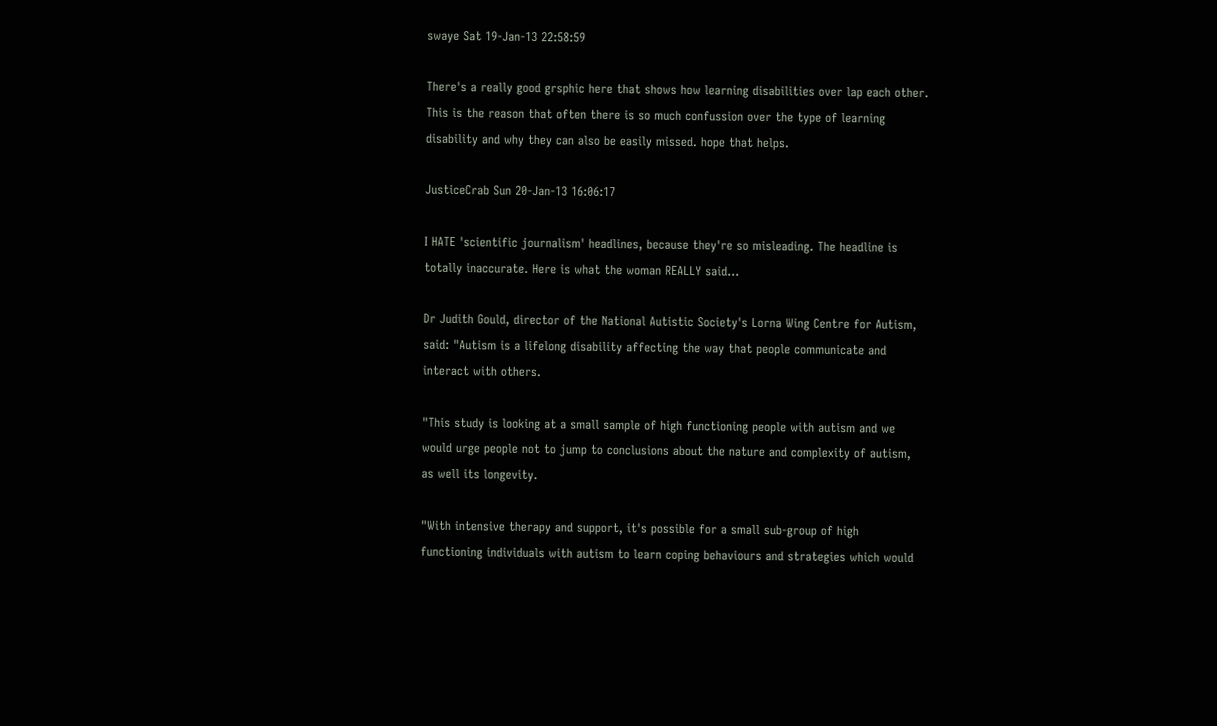swaye Sat 19-Jan-13 22:58:59

There's a really good grsphic here that shows how learning disabilities over lap each other. This is the reason that often there is so much confussion over the type of learning disability and why they can also be easily missed. hope that helps.

JusticeCrab Sun 20-Jan-13 16:06:17

I HATE 'scientific journalism' headlines, because they're so misleading. The headline is totally inaccurate. Here is what the woman REALLY said...

Dr Judith Gould, director of the National Autistic Society's Lorna Wing Centre for Autism, said: "Autism is a lifelong disability affecting the way that people communicate and interact with others.

"This study is looking at a small sample of high functioning people with autism and we would urge people not to jump to conclusions about the nature and complexity of autism, as well its longevity.

"With intensive therapy and support, it's possible for a small sub-group of high functioning individuals with autism to learn coping behaviours and strategies which would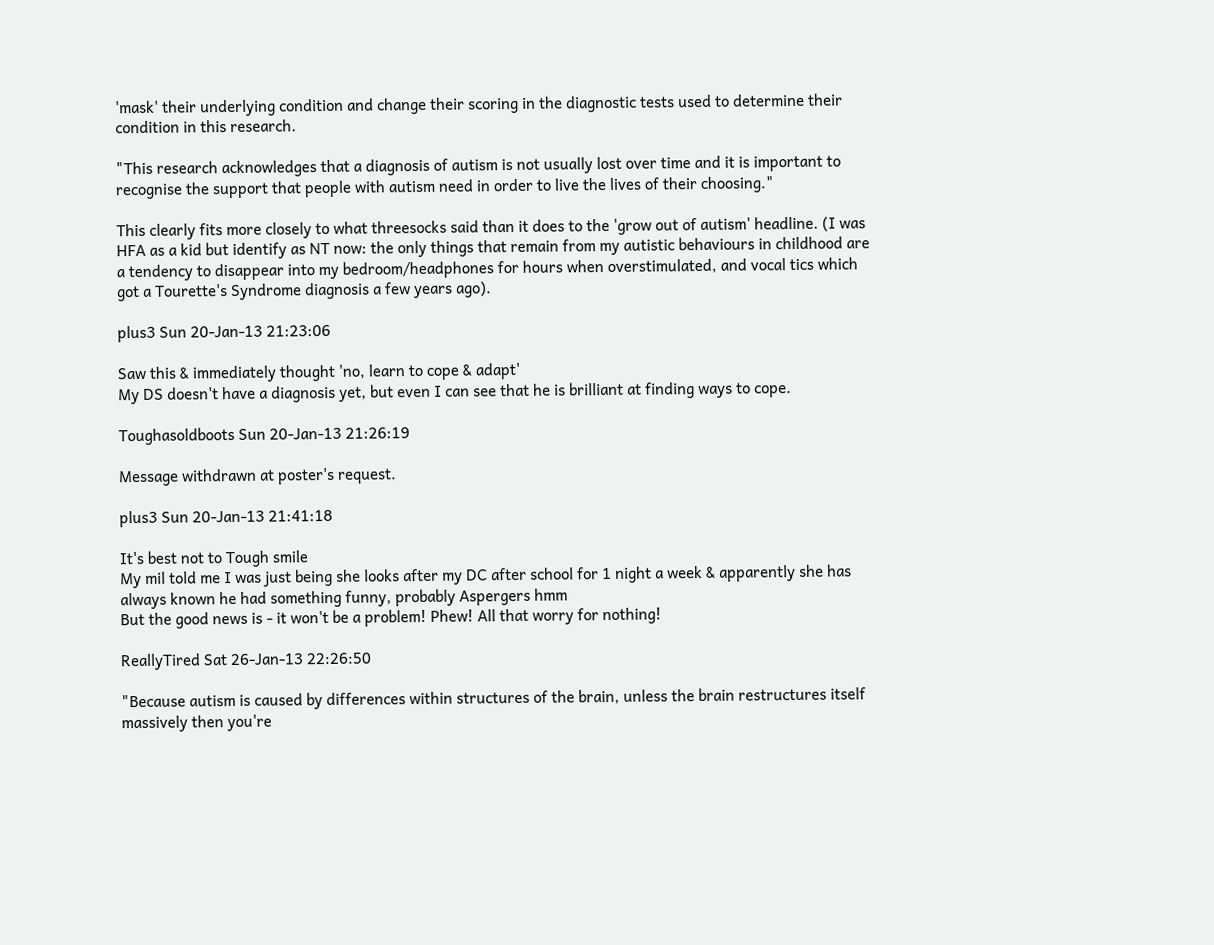'mask' their underlying condition and change their scoring in the diagnostic tests used to determine their condition in this research.

"This research acknowledges that a diagnosis of autism is not usually lost over time and it is important to recognise the support that people with autism need in order to live the lives of their choosing."

This clearly fits more closely to what threesocks said than it does to the 'grow out of autism' headline. (I was HFA as a kid but identify as NT now: the only things that remain from my autistic behaviours in childhood are a tendency to disappear into my bedroom/headphones for hours when overstimulated, and vocal tics which got a Tourette's Syndrome diagnosis a few years ago).

plus3 Sun 20-Jan-13 21:23:06

Saw this & immediately thought 'no, learn to cope & adapt'
My DS doesn't have a diagnosis yet, but even I can see that he is brilliant at finding ways to cope.

Toughasoldboots Sun 20-Jan-13 21:26:19

Message withdrawn at poster's request.

plus3 Sun 20-Jan-13 21:41:18

It's best not to Tough smile
My mil told me I was just being she looks after my DC after school for 1 night a week & apparently she has always known he had something funny, probably Aspergers hmm
But the good news is - it won't be a problem! Phew! All that worry for nothing!

ReallyTired Sat 26-Jan-13 22:26:50

"Because autism is caused by differences within structures of the brain, unless the brain restructures itself massively then you're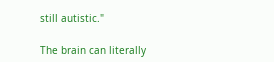still autistic."

The brain can literally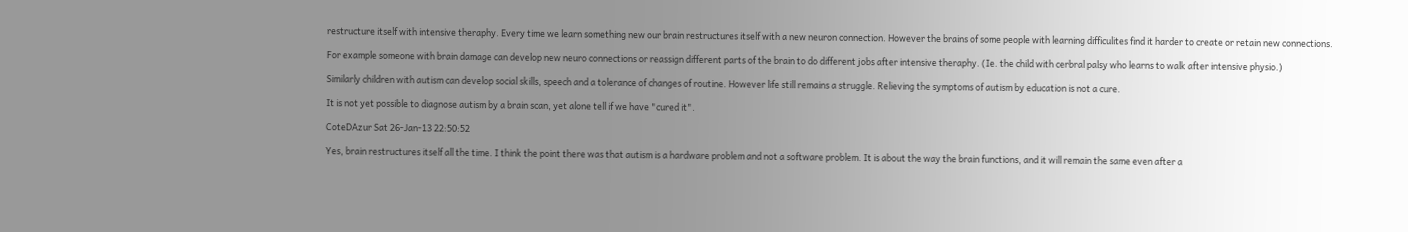restructure itself with intensive theraphy. Every time we learn something new our brain restructures itself with a new neuron connection. However the brains of some people with learning difficulites find it harder to create or retain new connections.

For example someone with brain damage can develop new neuro connections or reassign different parts of the brain to do different jobs after intensive theraphy. (Ie. the child with cerbral palsy who learns to walk after intensive physio.)

Similarly children with autism can develop social skills, speech and a tolerance of changes of routine. However life still remains a struggle. Relieving the symptoms of autism by education is not a cure.

It is not yet possible to diagnose autism by a brain scan, yet alone tell if we have "cured it".

CoteDAzur Sat 26-Jan-13 22:50:52

Yes, brain restructures itself all the time. I think the point there was that autism is a hardware problem and not a software problem. It is about the way the brain functions, and it will remain the same even after a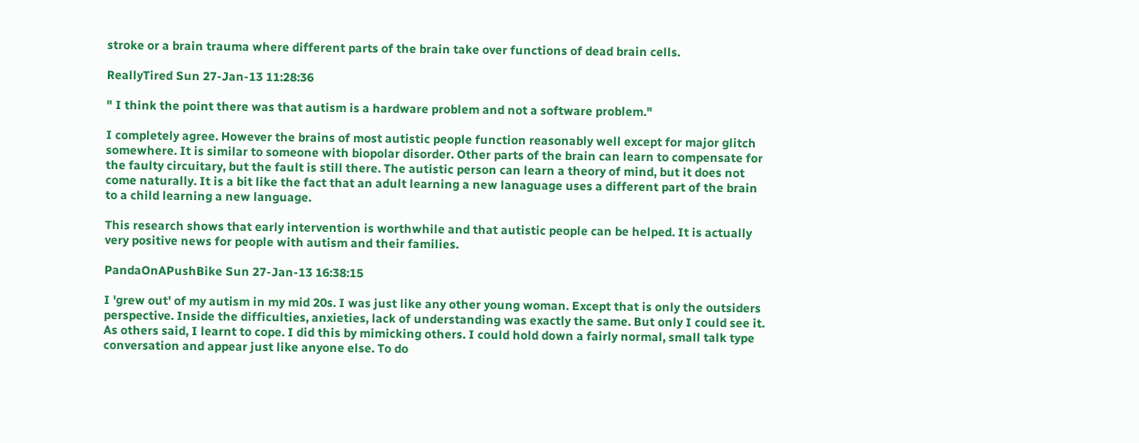stroke or a brain trauma where different parts of the brain take over functions of dead brain cells.

ReallyTired Sun 27-Jan-13 11:28:36

" I think the point there was that autism is a hardware problem and not a software problem."

I completely agree. However the brains of most autistic people function reasonably well except for major glitch somewhere. It is similar to someone with biopolar disorder. Other parts of the brain can learn to compensate for the faulty circuitary, but the fault is still there. The autistic person can learn a theory of mind, but it does not come naturally. It is a bit like the fact that an adult learning a new lanaguage uses a different part of the brain to a child learning a new language.

This research shows that early intervention is worthwhile and that autistic people can be helped. It is actually very positive news for people with autism and their families.

PandaOnAPushBike Sun 27-Jan-13 16:38:15

I 'grew out' of my autism in my mid 20s. I was just like any other young woman. Except that is only the outsiders perspective. Inside the difficulties, anxieties, lack of understanding was exactly the same. But only I could see it. As others said, I learnt to cope. I did this by mimicking others. I could hold down a fairly normal, small talk type conversation and appear just like anyone else. To do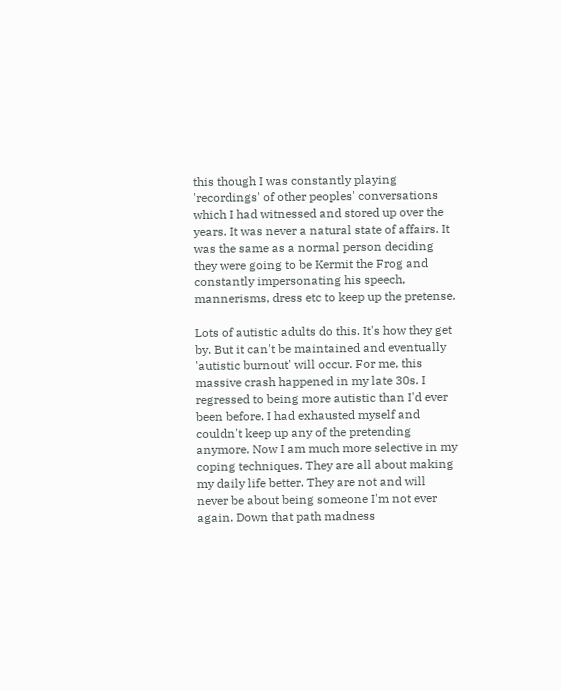this though I was constantly playing 'recordings' of other peoples' conversations which I had witnessed and stored up over the years. It was never a natural state of affairs. It was the same as a normal person deciding they were going to be Kermit the Frog and constantly impersonating his speech, mannerisms, dress etc to keep up the pretense.

Lots of autistic adults do this. It's how they get by. But it can't be maintained and eventually 'autistic burnout' will occur. For me, this massive crash happened in my late 30s. I regressed to being more autistic than I'd ever been before. I had exhausted myself and couldn't keep up any of the pretending anymore. Now I am much more selective in my coping techniques. They are all about making my daily life better. They are not and will never be about being someone I'm not ever again. Down that path madness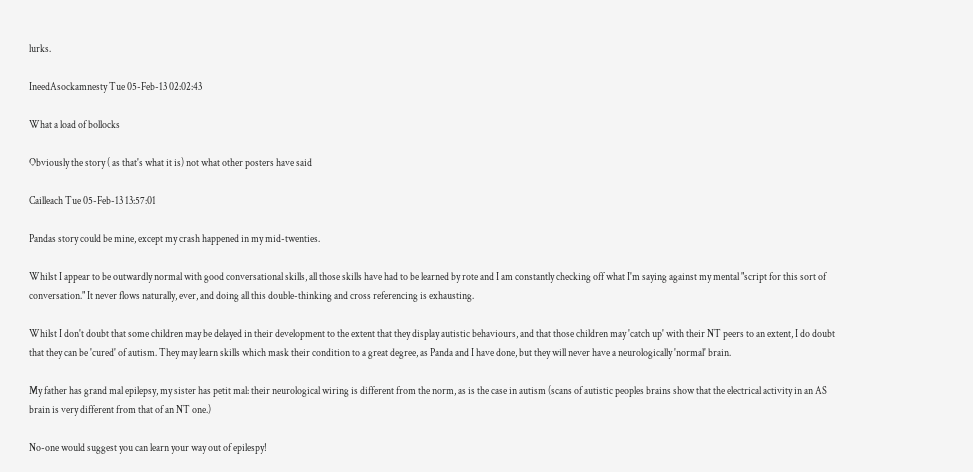lurks.

IneedAsockamnesty Tue 05-Feb-13 02:02:43

What a load of bollocks

Obviously the story ( as that's what it is) not what other posters have said

Cailleach Tue 05-Feb-13 13:57:01

Pandas story could be mine, except my crash happened in my mid-twenties.

Whilst I appear to be outwardly normal with good conversational skills, all those skills have had to be learned by rote and I am constantly checking off what I'm saying against my mental "script for this sort of conversation." It never flows naturally, ever, and doing all this double-thinking and cross referencing is exhausting.

Whilst I don't doubt that some children may be delayed in their development to the extent that they display autistic behaviours, and that those children may 'catch up' with their NT peers to an extent, I do doubt that they can be 'cured' of autism. They may learn skills which mask their condition to a great degree, as Panda and I have done, but they will never have a neurologically 'normal' brain.

My father has grand mal epilepsy, my sister has petit mal: their neurological wiring is different from the norm, as is the case in autism (scans of autistic peoples brains show that the electrical activity in an AS brain is very different from that of an NT one.)

No-one would suggest you can learn your way out of epilespy!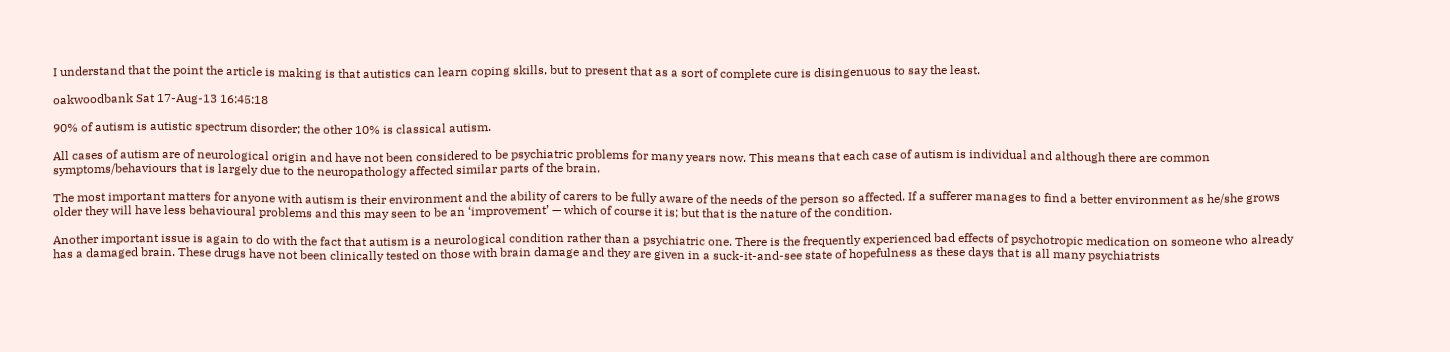I understand that the point the article is making is that autistics can learn coping skills, but to present that as a sort of complete cure is disingenuous to say the least.

oakwoodbank Sat 17-Aug-13 16:45:18

90% of autism is autistic spectrum disorder; the other 10% is classical autism.

All cases of autism are of neurological origin and have not been considered to be psychiatric problems for many years now. This means that each case of autism is individual and although there are common symptoms/behaviours that is largely due to the neuropathology affected similar parts of the brain.

The most important matters for anyone with autism is their environment and the ability of carers to be fully aware of the needs of the person so affected. If a sufferer manages to find a better environment as he/she grows older they will have less behavioural problems and this may seen to be an ‘improvement’ — which of course it is; but that is the nature of the condition.

Another important issue is again to do with the fact that autism is a neurological condition rather than a psychiatric one. There is the frequently experienced bad effects of psychotropic medication on someone who already has a damaged brain. These drugs have not been clinically tested on those with brain damage and they are given in a suck-it-and-see state of hopefulness as these days that is all many psychiatrists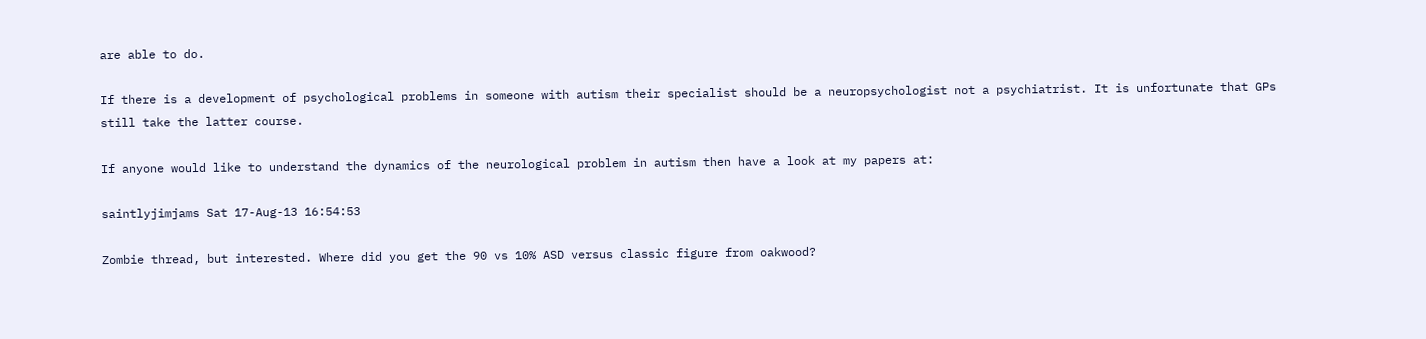are able to do.

If there is a development of psychological problems in someone with autism their specialist should be a neuropsychologist not a psychiatrist. It is unfortunate that GPs still take the latter course.

If anyone would like to understand the dynamics of the neurological problem in autism then have a look at my papers at:

saintlyjimjams Sat 17-Aug-13 16:54:53

Zombie thread, but interested. Where did you get the 90 vs 10% ASD versus classic figure from oakwood?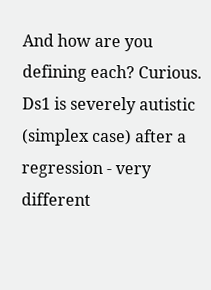And how are you defining each? Curious. Ds1 is severely autistic (simplex case) after a regression - very different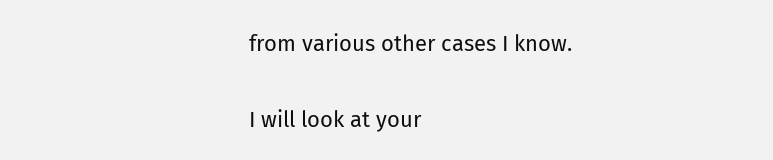from various other cases I know.

I will look at your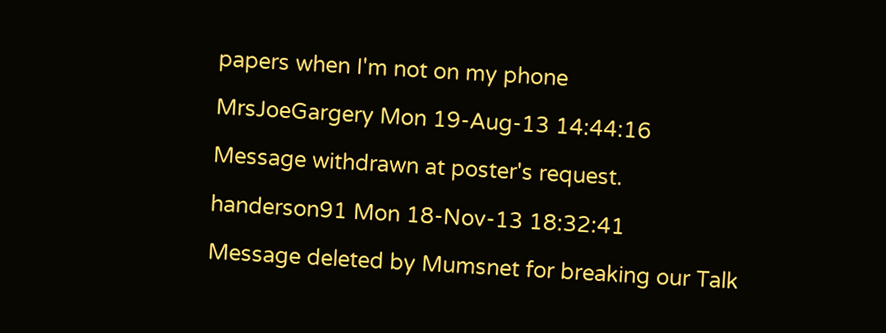papers when I'm not on my phone

MrsJoeGargery Mon 19-Aug-13 14:44:16

Message withdrawn at poster's request.

handerson91 Mon 18-Nov-13 18:32:41

Message deleted by Mumsnet for breaking our Talk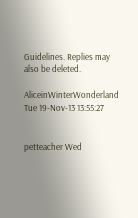Guidelines. Replies may also be deleted.

AliceinWinterWonderland Tue 19-Nov-13 13:55:27


petteacher Wed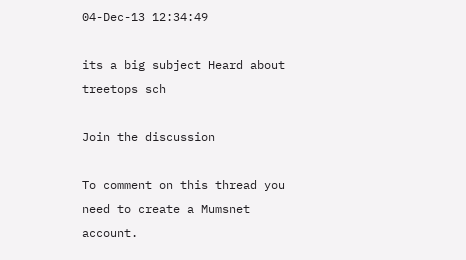04-Dec-13 12:34:49

its a big subject Heard about treetops sch

Join the discussion

To comment on this thread you need to create a Mumsnet account.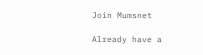Join Mumsnet

Already have a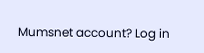Mumsnet account? Log in